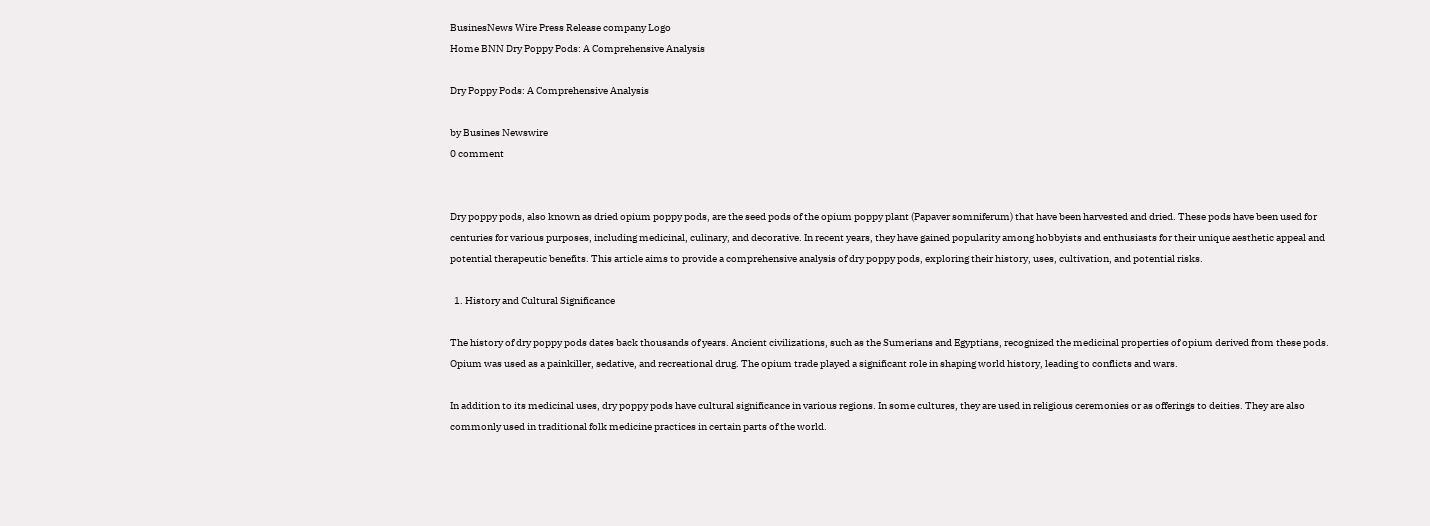BusinesNews Wire Press Release company Logo
Home BNN Dry Poppy Pods: A Comprehensive Analysis

Dry Poppy Pods: A Comprehensive Analysis

by Busines Newswire
0 comment


Dry poppy pods, also known as dried opium poppy pods, are the seed pods of the opium poppy plant (Papaver somniferum) that have been harvested and dried. These pods have been used for centuries for various purposes, including medicinal, culinary, and decorative. In recent years, they have gained popularity among hobbyists and enthusiasts for their unique aesthetic appeal and potential therapeutic benefits. This article aims to provide a comprehensive analysis of dry poppy pods, exploring their history, uses, cultivation, and potential risks.

  1. History and Cultural Significance

The history of dry poppy pods dates back thousands of years. Ancient civilizations, such as the Sumerians and Egyptians, recognized the medicinal properties of opium derived from these pods. Opium was used as a painkiller, sedative, and recreational drug. The opium trade played a significant role in shaping world history, leading to conflicts and wars.

In addition to its medicinal uses, dry poppy pods have cultural significance in various regions. In some cultures, they are used in religious ceremonies or as offerings to deities. They are also commonly used in traditional folk medicine practices in certain parts of the world.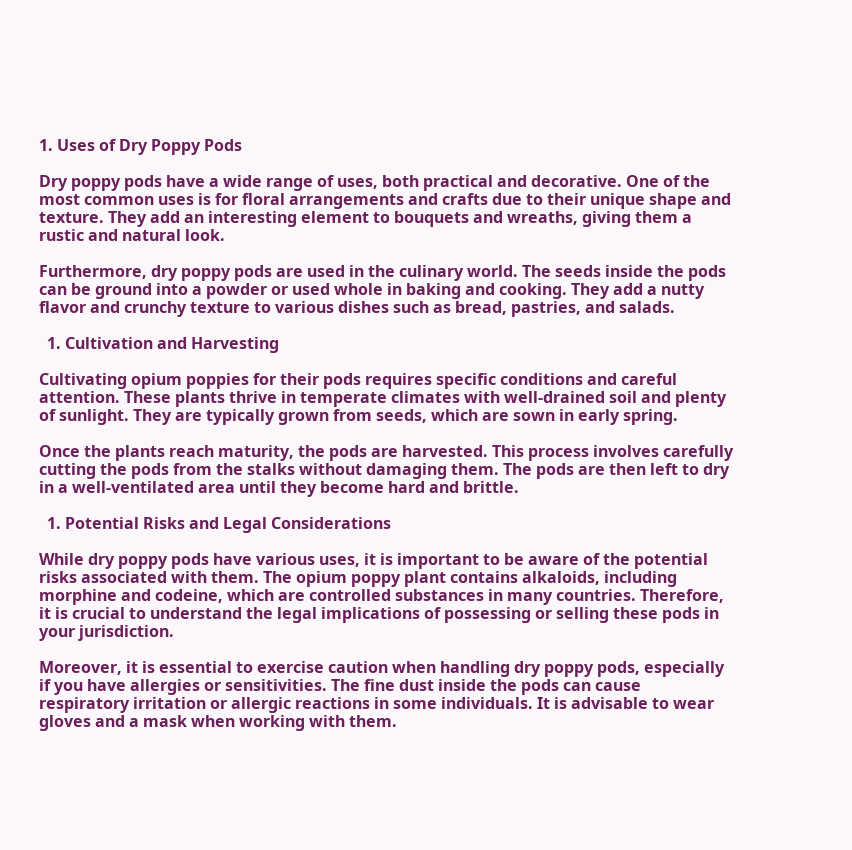1. Uses of Dry Poppy Pods

Dry poppy pods have a wide range of uses, both practical and decorative. One of the most common uses is for floral arrangements and crafts due to their unique shape and texture. They add an interesting element to bouquets and wreaths, giving them a rustic and natural look.

Furthermore, dry poppy pods are used in the culinary world. The seeds inside the pods can be ground into a powder or used whole in baking and cooking. They add a nutty flavor and crunchy texture to various dishes such as bread, pastries, and salads.

  1. Cultivation and Harvesting

Cultivating opium poppies for their pods requires specific conditions and careful attention. These plants thrive in temperate climates with well-drained soil and plenty of sunlight. They are typically grown from seeds, which are sown in early spring.

Once the plants reach maturity, the pods are harvested. This process involves carefully cutting the pods from the stalks without damaging them. The pods are then left to dry in a well-ventilated area until they become hard and brittle.

  1. Potential Risks and Legal Considerations

While dry poppy pods have various uses, it is important to be aware of the potential risks associated with them. The opium poppy plant contains alkaloids, including morphine and codeine, which are controlled substances in many countries. Therefore, it is crucial to understand the legal implications of possessing or selling these pods in your jurisdiction.

Moreover, it is essential to exercise caution when handling dry poppy pods, especially if you have allergies or sensitivities. The fine dust inside the pods can cause respiratory irritation or allergic reactions in some individuals. It is advisable to wear gloves and a mask when working with them.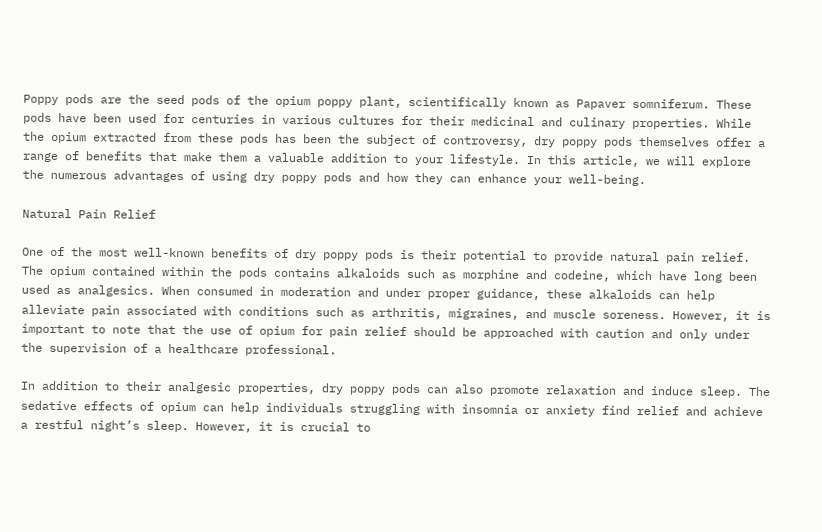Poppy pods are the seed pods of the opium poppy plant, scientifically known as Papaver somniferum. These pods have been used for centuries in various cultures for their medicinal and culinary properties. While the opium extracted from these pods has been the subject of controversy, dry poppy pods themselves offer a range of benefits that make them a valuable addition to your lifestyle. In this article, we will explore the numerous advantages of using dry poppy pods and how they can enhance your well-being.

Natural Pain Relief

One of the most well-known benefits of dry poppy pods is their potential to provide natural pain relief. The opium contained within the pods contains alkaloids such as morphine and codeine, which have long been used as analgesics. When consumed in moderation and under proper guidance, these alkaloids can help alleviate pain associated with conditions such as arthritis, migraines, and muscle soreness. However, it is important to note that the use of opium for pain relief should be approached with caution and only under the supervision of a healthcare professional.

In addition to their analgesic properties, dry poppy pods can also promote relaxation and induce sleep. The sedative effects of opium can help individuals struggling with insomnia or anxiety find relief and achieve a restful night’s sleep. However, it is crucial to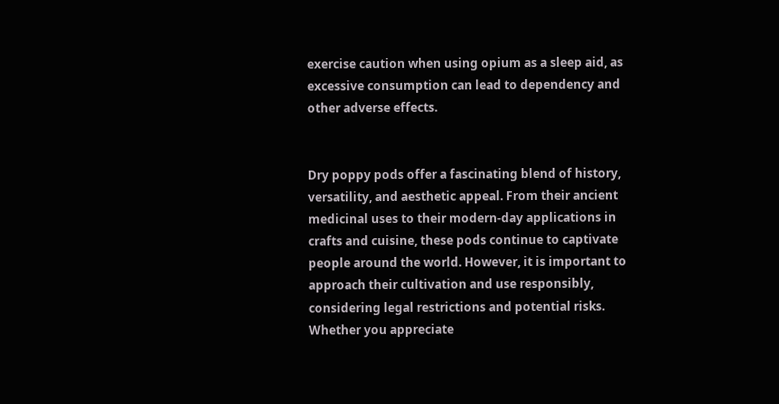exercise caution when using opium as a sleep aid, as excessive consumption can lead to dependency and other adverse effects.


Dry poppy pods offer a fascinating blend of history, versatility, and aesthetic appeal. From their ancient medicinal uses to their modern-day applications in crafts and cuisine, these pods continue to captivate people around the world. However, it is important to approach their cultivation and use responsibly, considering legal restrictions and potential risks. Whether you appreciate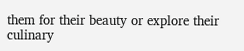them for their beauty or explore their culinary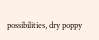possibilities, dry poppy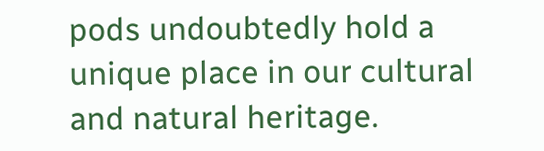pods undoubtedly hold a unique place in our cultural and natural heritage.